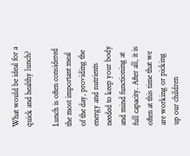What would be ideal for a quick and healthy lunch?

Lunch is often considered the most important meal of the day, providing the energy and nutrients needed to keep your body and mind functioning at full capacity. After all, it is often at this time that we are working or picking up our children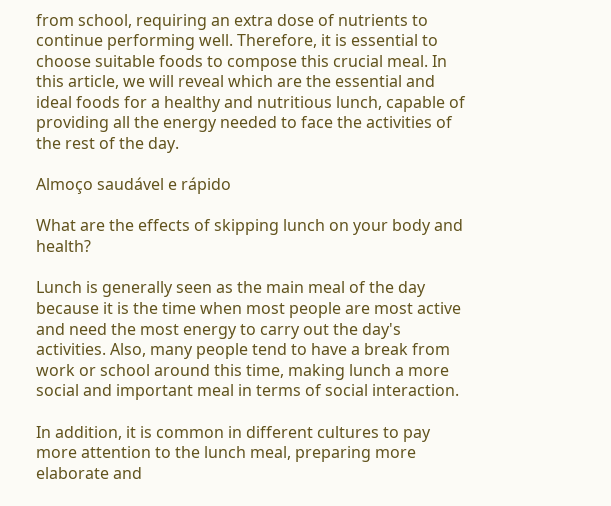from school, requiring an extra dose of nutrients to continue performing well. Therefore, it is essential to choose suitable foods to compose this crucial meal. In this article, we will reveal which are the essential and ideal foods for a healthy and nutritious lunch, capable of providing all the energy needed to face the activities of the rest of the day.

Almoço saudável e rápido

What are the effects of skipping lunch on your body and health?

Lunch is generally seen as the main meal of the day because it is the time when most people are most active and need the most energy to carry out the day's activities. Also, many people tend to have a break from work or school around this time, making lunch a more social and important meal in terms of social interaction.

In addition, it is common in different cultures to pay more attention to the lunch meal, preparing more elaborate and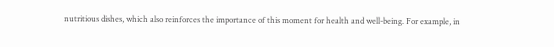nutritious dishes, which also reinforces the importance of this moment for health and well-being. For example, in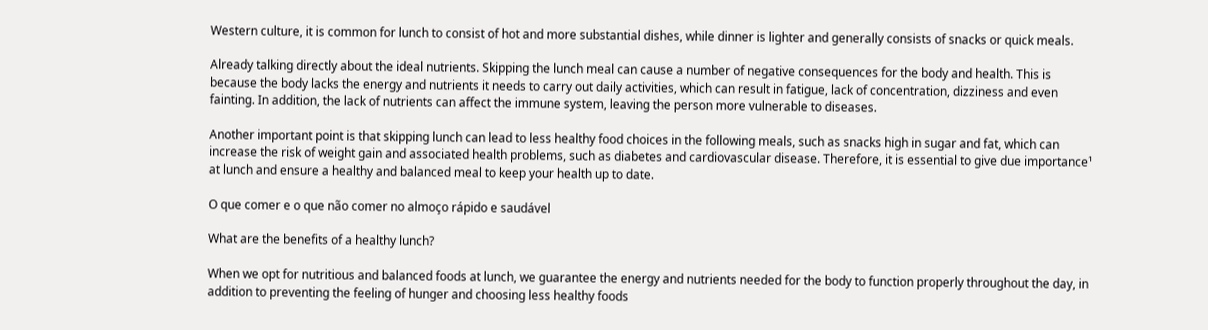Western culture, it is common for lunch to consist of hot and more substantial dishes, while dinner is lighter and generally consists of snacks or quick meals.

Already talking directly about the ideal nutrients. Skipping the lunch meal can cause a number of negative consequences for the body and health. This is because the body lacks the energy and nutrients it needs to carry out daily activities, which can result in fatigue, lack of concentration, dizziness and even fainting. In addition, the lack of nutrients can affect the immune system, leaving the person more vulnerable to diseases.

Another important point is that skipping lunch can lead to less healthy food choices in the following meals, such as snacks high in sugar and fat, which can increase the risk of weight gain and associated health problems, such as diabetes and cardiovascular disease. Therefore, it is essential to give due importance¹ at lunch and ensure a healthy and balanced meal to keep your health up to date.

O que comer e o que não comer no almoço rápido e saudável

What are the benefits of a healthy lunch?

When we opt for nutritious and balanced foods at lunch, we guarantee the energy and nutrients needed for the body to function properly throughout the day, in addition to preventing the feeling of hunger and choosing less healthy foods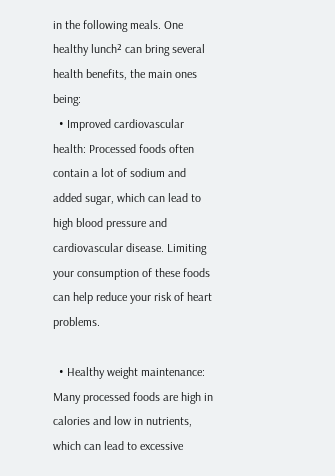in the following meals. One healthy lunch² can bring several health benefits, the main ones being:
  • Improved cardiovascular health: Processed foods often contain a lot of sodium and added sugar, which can lead to high blood pressure and cardiovascular disease. Limiting your consumption of these foods can help reduce your risk of heart problems.

  • Healthy weight maintenance: Many processed foods are high in calories and low in nutrients, which can lead to excessive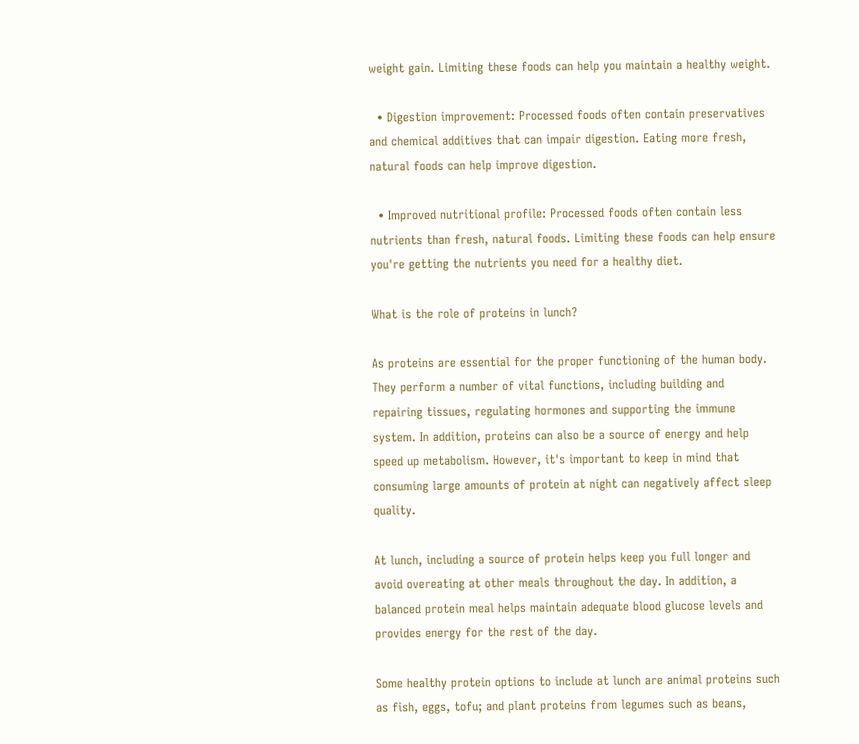weight gain. Limiting these foods can help you maintain a healthy weight.

  • Digestion improvement: Processed foods often contain preservatives and chemical additives that can impair digestion. Eating more fresh, natural foods can help improve digestion.

  • Improved nutritional profile: Processed foods often contain less nutrients than fresh, natural foods. Limiting these foods can help ensure you're getting the nutrients you need for a healthy diet.

What is the role of proteins in lunch?

As proteins are essential for the proper functioning of the human body. They perform a number of vital functions, including building and repairing tissues, regulating hormones and supporting the immune system. In addition, proteins can also be a source of energy and help speed up metabolism. However, it's important to keep in mind that consuming large amounts of protein at night can negatively affect sleep quality.

At lunch, including a source of protein helps keep you full longer and avoid overeating at other meals throughout the day. In addition, a balanced protein meal helps maintain adequate blood glucose levels and provides energy for the rest of the day.

Some healthy protein options to include at lunch are animal proteins such as fish, eggs, tofu; and plant proteins from legumes such as beans,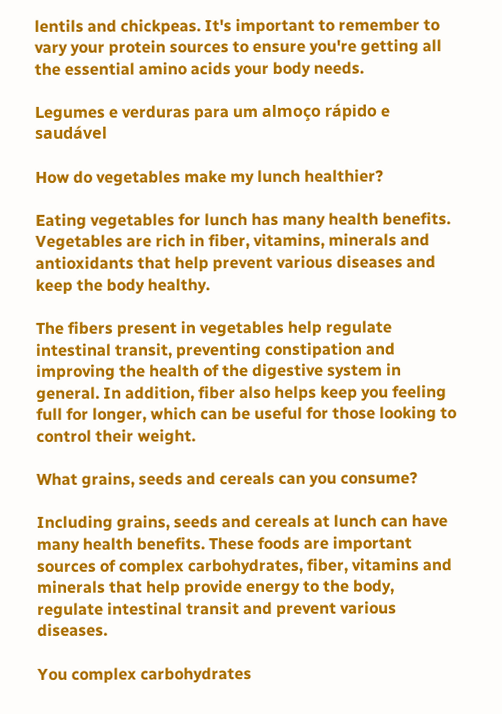lentils and chickpeas. It's important to remember to vary your protein sources to ensure you're getting all the essential amino acids your body needs.

Legumes e verduras para um almoço rápido e saudável

How do vegetables make my lunch healthier?

Eating vegetables for lunch has many health benefits. Vegetables are rich in fiber, vitamins, minerals and antioxidants that help prevent various diseases and keep the body healthy.

The fibers present in vegetables help regulate intestinal transit, preventing constipation and improving the health of the digestive system in general. In addition, fiber also helps keep you feeling full for longer, which can be useful for those looking to control their weight.

What grains, seeds and cereals can you consume?

Including grains, seeds and cereals at lunch can have many health benefits. These foods are important sources of complex carbohydrates, fiber, vitamins and minerals that help provide energy to the body, regulate intestinal transit and prevent various diseases.

You complex carbohydrates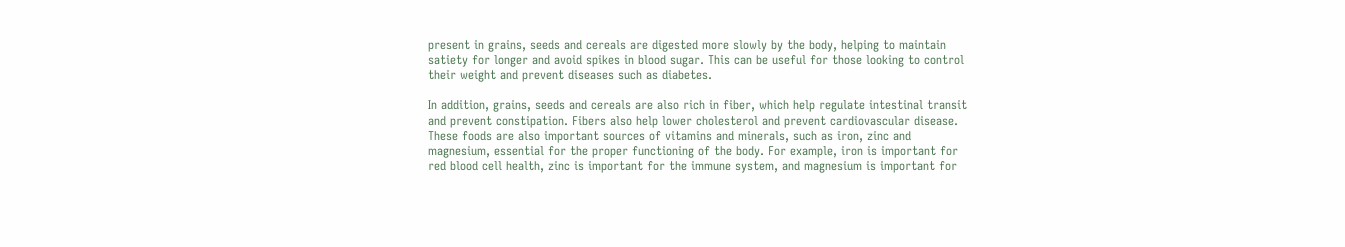present in grains, seeds and cereals are digested more slowly by the body, helping to maintain satiety for longer and avoid spikes in blood sugar. This can be useful for those looking to control their weight and prevent diseases such as diabetes.

In addition, grains, seeds and cereals are also rich in fiber, which help regulate intestinal transit and prevent constipation. Fibers also help lower cholesterol and prevent cardiovascular disease. These foods are also important sources of vitamins and minerals, such as iron, zinc and magnesium, essential for the proper functioning of the body. For example, iron is important for red blood cell health, zinc is important for the immune system, and magnesium is important for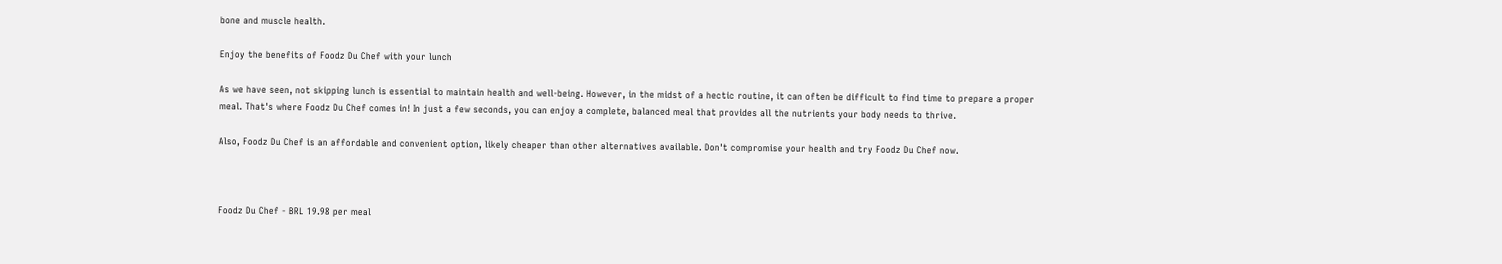bone and muscle health.

Enjoy the benefits of Foodz Du Chef with your lunch

As we have seen, not skipping lunch is essential to maintain health and well-being. However, in the midst of a hectic routine, it can often be difficult to find time to prepare a proper meal. That's where Foodz Du Chef comes in! In just a few seconds, you can enjoy a complete, balanced meal that provides all the nutrients your body needs to thrive.

Also, Foodz Du Chef is an affordable and convenient option, likely cheaper than other alternatives available. Don't compromise your health and try Foodz Du Chef now.



Foodz Du Chef - BRL 19.98 per meal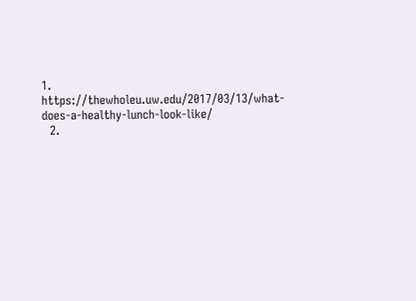1. https://thewholeu.uw.edu/2017/03/13/what-does-a-healthy-lunch-look-like/
  2.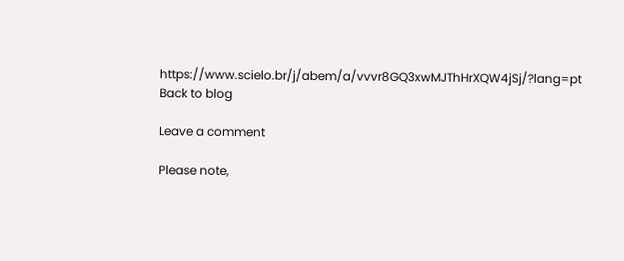https://www.scielo.br/j/abem/a/vvvr8GQ3xwMJThHrXQW4jSj/?lang=pt
Back to blog

Leave a comment

Please note,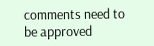comments need to be approved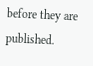before they are published.